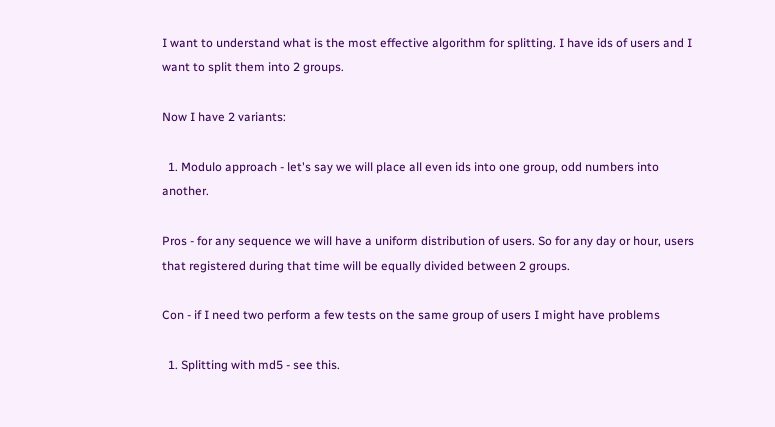I want to understand what is the most effective algorithm for splitting. I have ids of users and I want to split them into 2 groups.

Now I have 2 variants:

  1. Modulo approach - let's say we will place all even ids into one group, odd numbers into another.

Pros - for any sequence we will have a uniform distribution of users. So for any day or hour, users that registered during that time will be equally divided between 2 groups.

Con - if I need two perform a few tests on the same group of users I might have problems

  1. Splitting with md5 - see this.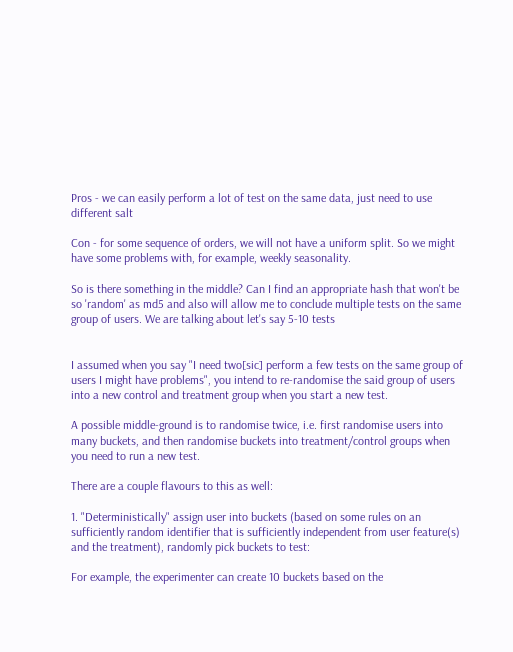Pros - we can easily perform a lot of test on the same data, just need to use different salt

Con - for some sequence of orders, we will not have a uniform split. So we might have some problems with, for example, weekly seasonality.

So is there something in the middle? Can I find an appropriate hash that won't be so 'random' as md5 and also will allow me to conclude multiple tests on the same group of users. We are talking about let's say 5-10 tests


I assumed when you say "I need two[sic] perform a few tests on the same group of users I might have problems", you intend to re-randomise the said group of users into a new control and treatment group when you start a new test.

A possible middle-ground is to randomise twice, i.e. first randomise users into many buckets, and then randomise buckets into treatment/control groups when you need to run a new test.

There are a couple flavours to this as well:

1. "Deterministically" assign user into buckets (based on some rules on an sufficiently random identifier that is sufficiently independent from user feature(s) and the treatment), randomly pick buckets to test:

For example, the experimenter can create 10 buckets based on the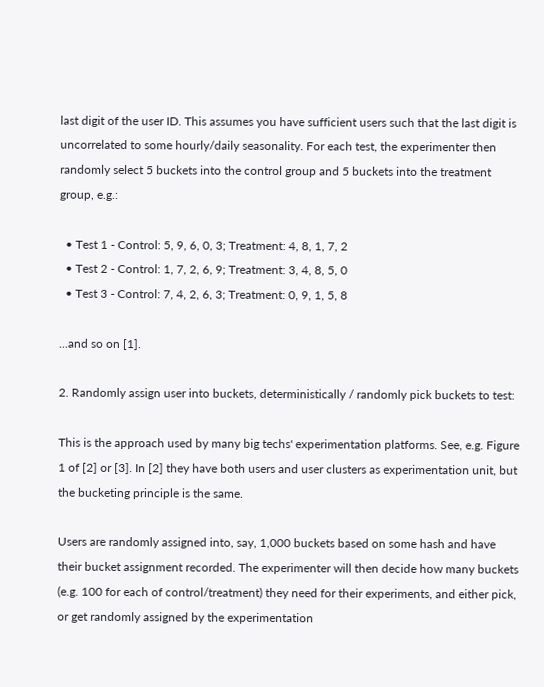last digit of the user ID. This assumes you have sufficient users such that the last digit is uncorrelated to some hourly/daily seasonality. For each test, the experimenter then randomly select 5 buckets into the control group and 5 buckets into the treatment group, e.g.:

  • Test 1 - Control: 5, 9, 6, 0, 3; Treatment: 4, 8, 1, 7, 2
  • Test 2 - Control: 1, 7, 2, 6, 9; Treatment: 3, 4, 8, 5, 0
  • Test 3 - Control: 7, 4, 2, 6, 3; Treatment: 0, 9, 1, 5, 8

...and so on [1].

2. Randomly assign user into buckets, deterministically / randomly pick buckets to test:

This is the approach used by many big techs' experimentation platforms. See, e.g. Figure 1 of [2] or [3]. In [2] they have both users and user clusters as experimentation unit, but the bucketing principle is the same.

Users are randomly assigned into, say, 1,000 buckets based on some hash and have their bucket assignment recorded. The experimenter will then decide how many buckets (e.g. 100 for each of control/treatment) they need for their experiments, and either pick, or get randomly assigned by the experimentation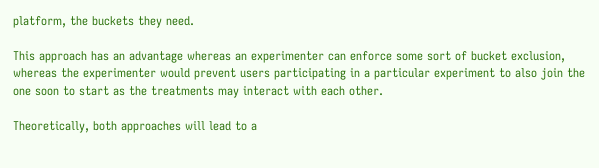platform, the buckets they need.

This approach has an advantage whereas an experimenter can enforce some sort of bucket exclusion, whereas the experimenter would prevent users participating in a particular experiment to also join the one soon to start as the treatments may interact with each other.

Theoretically, both approaches will lead to a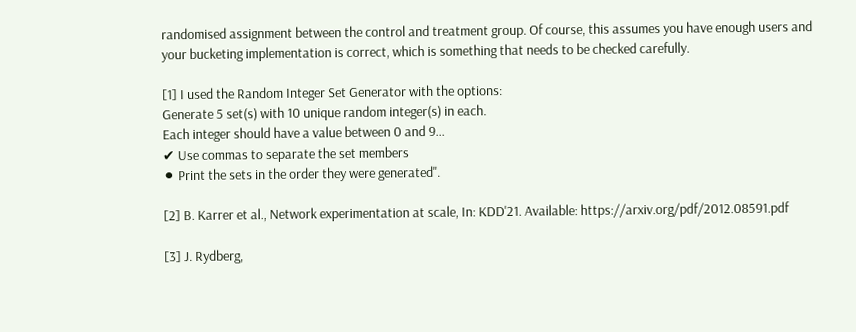randomised assignment between the control and treatment group. Of course, this assumes you have enough users and your bucketing implementation is correct, which is something that needs to be checked carefully.

[1] I used the Random Integer Set Generator with the options:
Generate 5 set(s) with 10 unique random integer(s) in each.
Each integer should have a value between 0 and 9...
✔ Use commas to separate the set members
⚫ Print the sets in the order they were generated".

[2] B. Karrer et al., Network experimentation at scale, In: KDD'21. Available: https://arxiv.org/pdf/2012.08591.pdf

[3] J. Rydberg,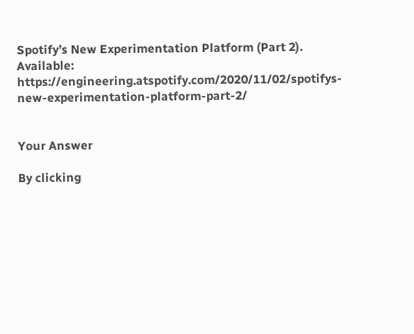Spotify’s New Experimentation Platform (Part 2). Available: https://engineering.atspotify.com/2020/11/02/spotifys-new-experimentation-platform-part-2/


Your Answer

By clicking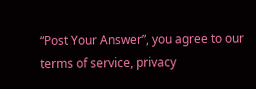“Post Your Answer”, you agree to our terms of service, privacy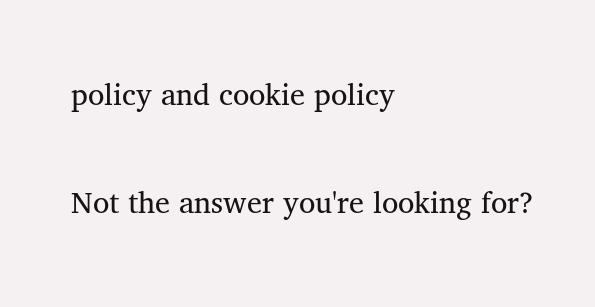policy and cookie policy

Not the answer you're looking for?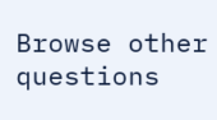Browse other questions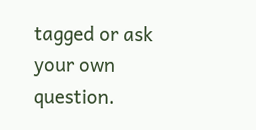tagged or ask your own question.